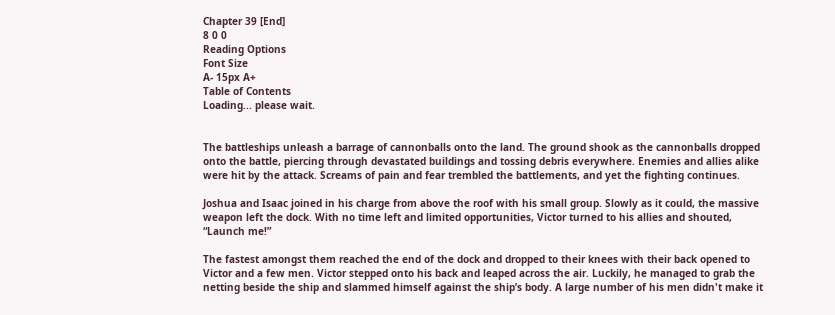Chapter 39 [End]
8 0 0
Reading Options
Font Size
A- 15px A+
Table of Contents
Loading... please wait.


The battleships unleash a barrage of cannonballs onto the land. The ground shook as the cannonballs dropped onto the battle, piercing through devastated buildings and tossing debris everywhere. Enemies and allies alike were hit by the attack. Screams of pain and fear trembled the battlements, and yet the fighting continues.

Joshua and Isaac joined in his charge from above the roof with his small group. Slowly as it could, the massive weapon left the dock. With no time left and limited opportunities, Victor turned to his allies and shouted, “Launch me!”

The fastest amongst them reached the end of the dock and dropped to their knees with their back opened to Victor and a few men. Victor stepped onto his back and leaped across the air. Luckily, he managed to grab the netting beside the ship and slammed himself against the ship’s body. A large number of his men didn't make it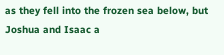as they fell into the frozen sea below, but Joshua and Isaac a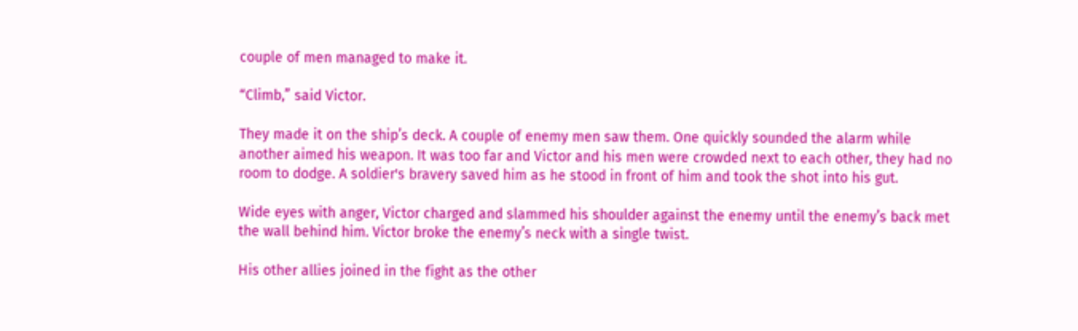couple of men managed to make it.

“Climb,” said Victor.

They made it on the ship’s deck. A couple of enemy men saw them. One quickly sounded the alarm while another aimed his weapon. It was too far and Victor and his men were crowded next to each other, they had no room to dodge. A soldier's bravery saved him as he stood in front of him and took the shot into his gut.

Wide eyes with anger, Victor charged and slammed his shoulder against the enemy until the enemy’s back met the wall behind him. Victor broke the enemy’s neck with a single twist.

His other allies joined in the fight as the other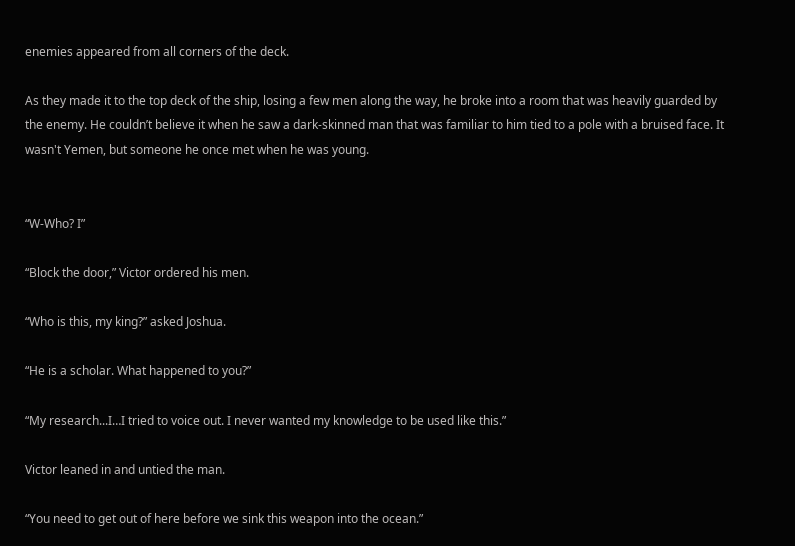enemies appeared from all corners of the deck.

As they made it to the top deck of the ship, losing a few men along the way, he broke into a room that was heavily guarded by the enemy. He couldn’t believe it when he saw a dark-skinned man that was familiar to him tied to a pole with a bruised face. It wasn't Yemen, but someone he once met when he was young.


“W-Who? I”

“Block the door,” Victor ordered his men.

“Who is this, my king?” asked Joshua.

“He is a scholar. What happened to you?”

“My research...I…I tried to voice out. I never wanted my knowledge to be used like this.”

Victor leaned in and untied the man.

“You need to get out of here before we sink this weapon into the ocean.”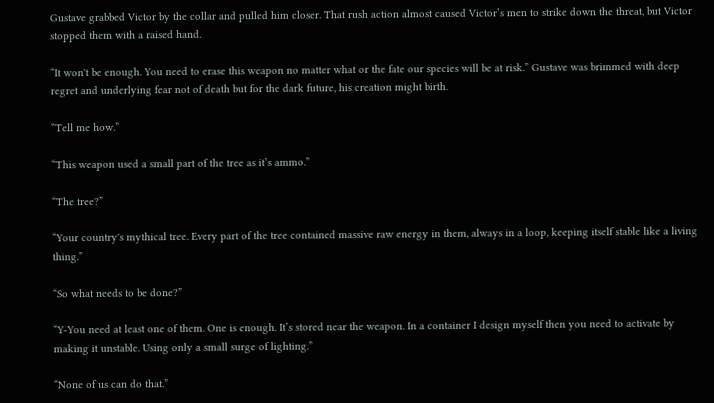Gustave grabbed Victor by the collar and pulled him closer. That rush action almost caused Victor’s men to strike down the threat, but Victor stopped them with a raised hand.

“It won't be enough. You need to erase this weapon no matter what or the fate our species will be at risk.” Gustave was brimmed with deep regret and underlying fear not of death but for the dark future, his creation might birth.

“Tell me how.”

“This weapon used a small part of the tree as it’s ammo.”

“The tree?”

“Your country's mythical tree. Every part of the tree contained massive raw energy in them, always in a loop, keeping itself stable like a living thing.”

“So what needs to be done?”

“Y-You need at least one of them. One is enough. It’s stored near the weapon. In a container I design myself then you need to activate by making it unstable. Using only a small surge of lighting.”

“None of us can do that.”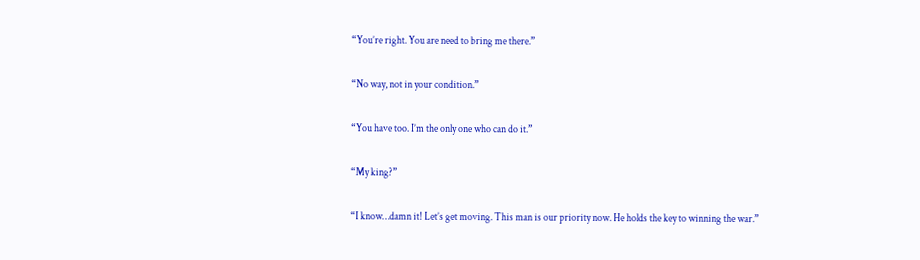“You’re right. You are need to bring me there.”

“No way, not in your condition.”

“You have too. I’m the only one who can do it.”

“My king?”

“I know…damn it! Let’s get moving. This man is our priority now. He holds the key to winning the war.”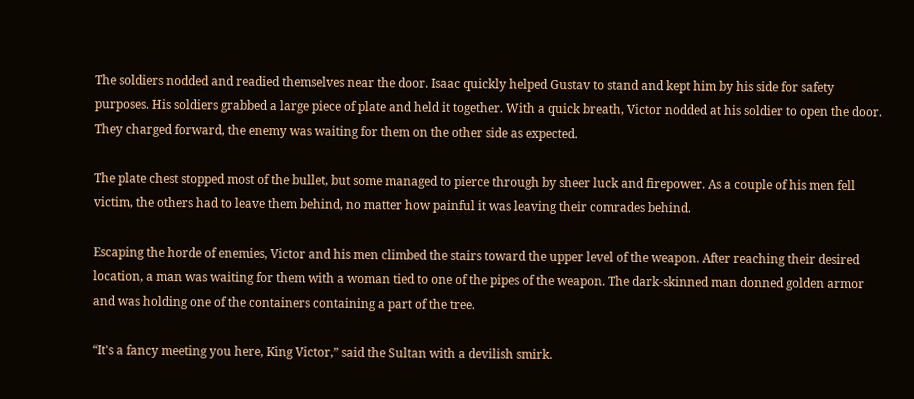The soldiers nodded and readied themselves near the door. Isaac quickly helped Gustav to stand and kept him by his side for safety purposes. His soldiers grabbed a large piece of plate and held it together. With a quick breath, Victor nodded at his soldier to open the door. They charged forward, the enemy was waiting for them on the other side as expected.

The plate chest stopped most of the bullet, but some managed to pierce through by sheer luck and firepower. As a couple of his men fell victim, the others had to leave them behind, no matter how painful it was leaving their comrades behind.

Escaping the horde of enemies, Victor and his men climbed the stairs toward the upper level of the weapon. After reaching their desired location, a man was waiting for them with a woman tied to one of the pipes of the weapon. The dark-skinned man donned golden armor and was holding one of the containers containing a part of the tree.

“It's a fancy meeting you here, King Victor,” said the Sultan with a devilish smirk.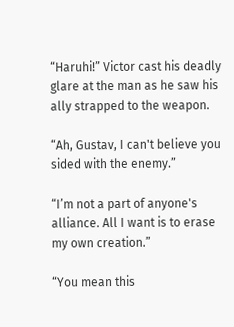“Haruhi!” Victor cast his deadly glare at the man as he saw his ally strapped to the weapon.

“Ah, Gustav, I can't believe you sided with the enemy.”

“I’m not a part of anyone's alliance. All I want is to erase my own creation.”

“You mean this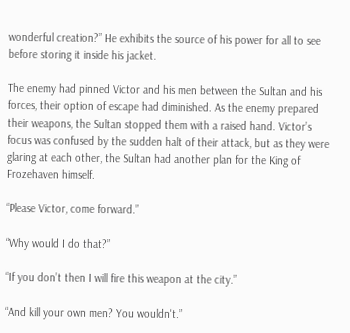wonderful creation?” He exhibits the source of his power for all to see before storing it inside his jacket.

The enemy had pinned Victor and his men between the Sultan and his forces, their option of escape had diminished. As the enemy prepared their weapons, the Sultan stopped them with a raised hand. Victor’s focus was confused by the sudden halt of their attack, but as they were glaring at each other, the Sultan had another plan for the King of Frozehaven himself.

“Please Victor, come forward.”

“Why would I do that?”

“If you don’t then I will fire this weapon at the city.”

“And kill your own men? You wouldn't.”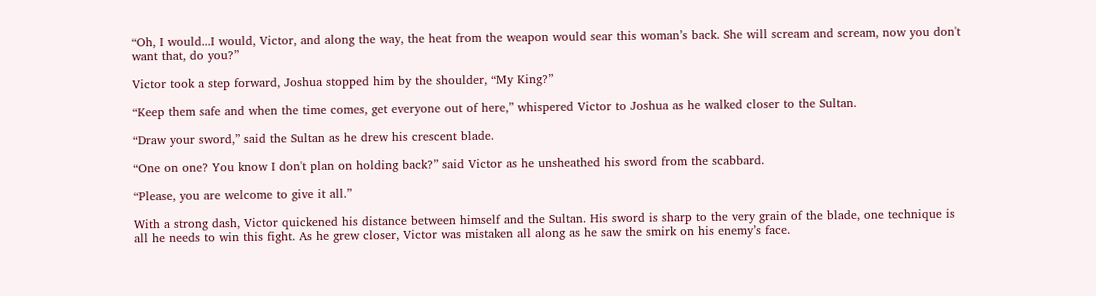“Oh, I would...I would, Victor, and along the way, the heat from the weapon would sear this woman’s back. She will scream and scream, now you don't want that, do you?”

Victor took a step forward, Joshua stopped him by the shoulder, “My King?”

“Keep them safe and when the time comes, get everyone out of here,” whispered Victor to Joshua as he walked closer to the Sultan.

“Draw your sword,” said the Sultan as he drew his crescent blade.

“One on one? You know I don't plan on holding back?” said Victor as he unsheathed his sword from the scabbard.

“Please, you are welcome to give it all.”

With a strong dash, Victor quickened his distance between himself and the Sultan. His sword is sharp to the very grain of the blade, one technique is all he needs to win this fight. As he grew closer, Victor was mistaken all along as he saw the smirk on his enemy’s face.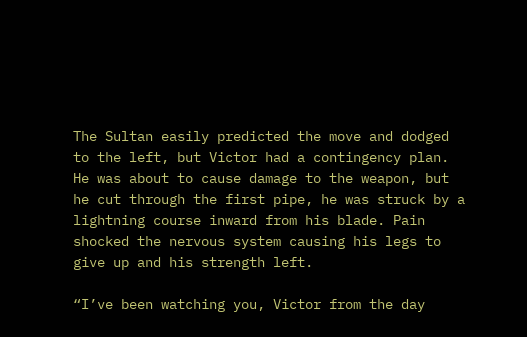The Sultan easily predicted the move and dodged to the left, but Victor had a contingency plan. He was about to cause damage to the weapon, but he cut through the first pipe, he was struck by a lightning course inward from his blade. Pain shocked the nervous system causing his legs to give up and his strength left.

“I’ve been watching you, Victor from the day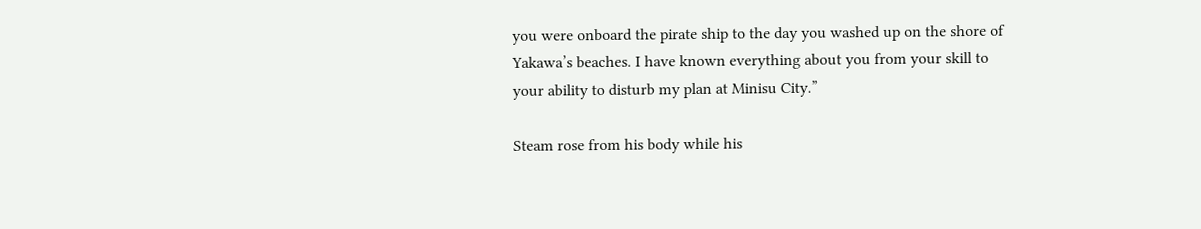you were onboard the pirate ship to the day you washed up on the shore of Yakawa’s beaches. I have known everything about you from your skill to your ability to disturb my plan at Minisu City.”

Steam rose from his body while his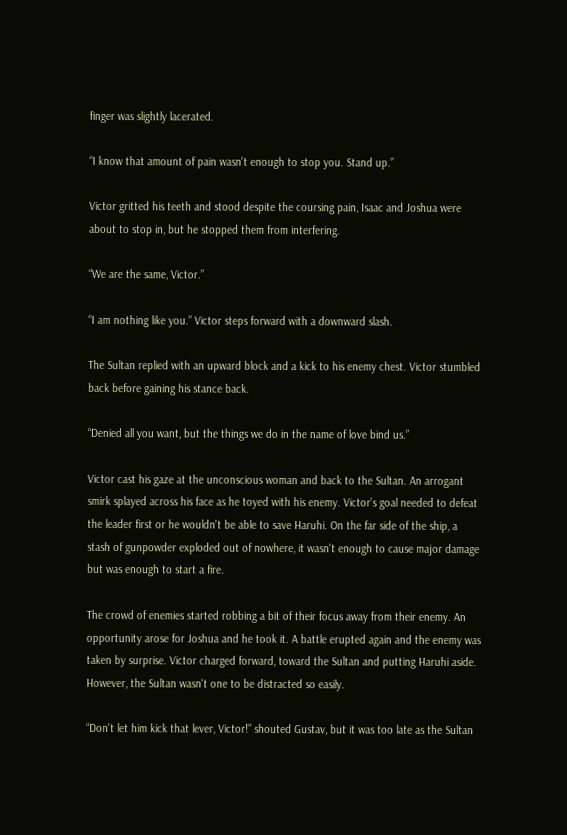finger was slightly lacerated.

“I know that amount of pain wasn't enough to stop you. Stand up.”

Victor gritted his teeth and stood despite the coursing pain, Isaac and Joshua were about to stop in, but he stopped them from interfering.

“We are the same, Victor.”

“I am nothing like you.” Victor steps forward with a downward slash.

The Sultan replied with an upward block and a kick to his enemy chest. Victor stumbled back before gaining his stance back.

“Denied all you want, but the things we do in the name of love bind us.”

Victor cast his gaze at the unconscious woman and back to the Sultan. An arrogant smirk splayed across his face as he toyed with his enemy. Victor’s goal needed to defeat the leader first or he wouldn't be able to save Haruhi. On the far side of the ship, a stash of gunpowder exploded out of nowhere, it wasn't enough to cause major damage but was enough to start a fire.

The crowd of enemies started robbing a bit of their focus away from their enemy. An opportunity arose for Joshua and he took it. A battle erupted again and the enemy was taken by surprise. Victor charged forward, toward the Sultan and putting Haruhi aside. However, the Sultan wasn't one to be distracted so easily.

“Don't let him kick that lever, Victor!” shouted Gustav, but it was too late as the Sultan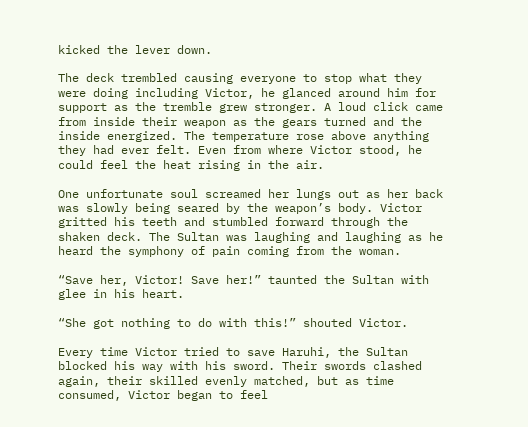kicked the lever down.

The deck trembled causing everyone to stop what they were doing including Victor, he glanced around him for support as the tremble grew stronger. A loud click came from inside their weapon as the gears turned and the inside energized. The temperature rose above anything they had ever felt. Even from where Victor stood, he could feel the heat rising in the air.

One unfortunate soul screamed her lungs out as her back was slowly being seared by the weapon’s body. Victor gritted his teeth and stumbled forward through the shaken deck. The Sultan was laughing and laughing as he heard the symphony of pain coming from the woman.

“Save her, Victor! Save her!” taunted the Sultan with glee in his heart.

“She got nothing to do with this!” shouted Victor.

Every time Victor tried to save Haruhi, the Sultan blocked his way with his sword. Their swords clashed again, their skilled evenly matched, but as time consumed, Victor began to feel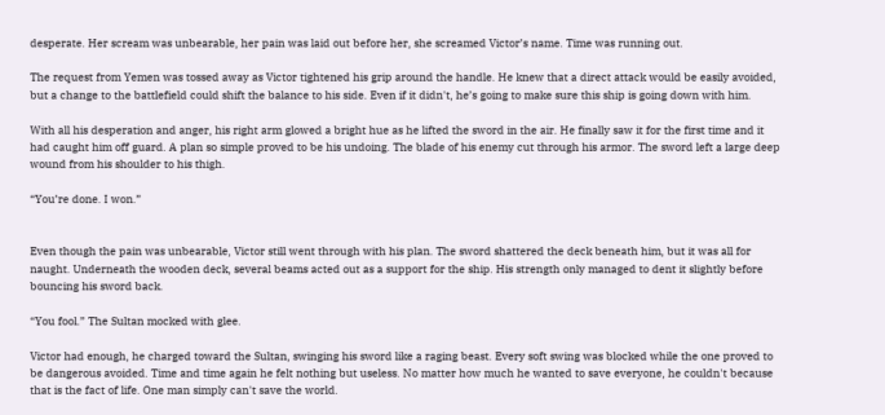desperate. Her scream was unbearable, her pain was laid out before her, she screamed Victor’s name. Time was running out.

The request from Yemen was tossed away as Victor tightened his grip around the handle. He knew that a direct attack would be easily avoided, but a change to the battlefield could shift the balance to his side. Even if it didn't, he’s going to make sure this ship is going down with him.

With all his desperation and anger, his right arm glowed a bright hue as he lifted the sword in the air. He finally saw it for the first time and it had caught him off guard. A plan so simple proved to be his undoing. The blade of his enemy cut through his armor. The sword left a large deep wound from his shoulder to his thigh.

“You’re done. I won.”


Even though the pain was unbearable, Victor still went through with his plan. The sword shattered the deck beneath him, but it was all for naught. Underneath the wooden deck, several beams acted out as a support for the ship. His strength only managed to dent it slightly before bouncing his sword back.

“You fool.” The Sultan mocked with glee.

Victor had enough, he charged toward the Sultan, swinging his sword like a raging beast. Every soft swing was blocked while the one proved to be dangerous avoided. Time and time again he felt nothing but useless. No matter how much he wanted to save everyone, he couldn't because that is the fact of life. One man simply can't save the world.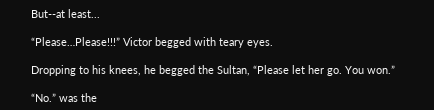But--at least...

“Please…Please!!!” Victor begged with teary eyes.

Dropping to his knees, he begged the Sultan, “Please let her go. You won.”

“No.” was the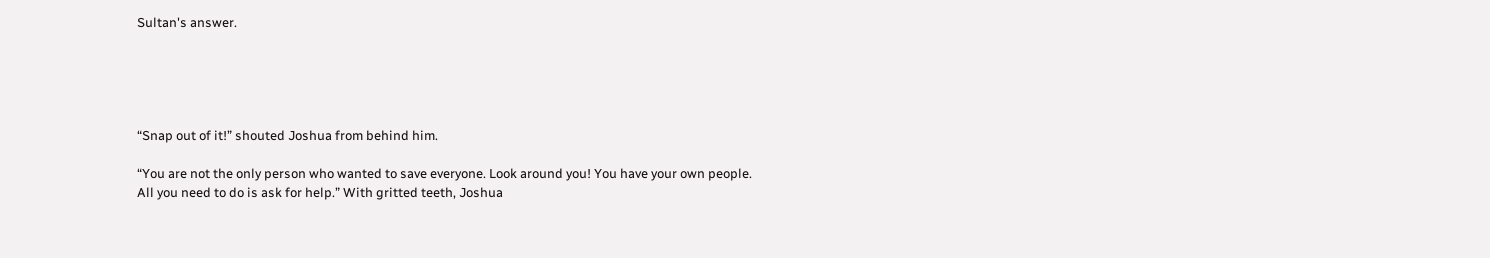Sultan's answer.





“Snap out of it!” shouted Joshua from behind him.

“You are not the only person who wanted to save everyone. Look around you! You have your own people. All you need to do is ask for help.” With gritted teeth, Joshua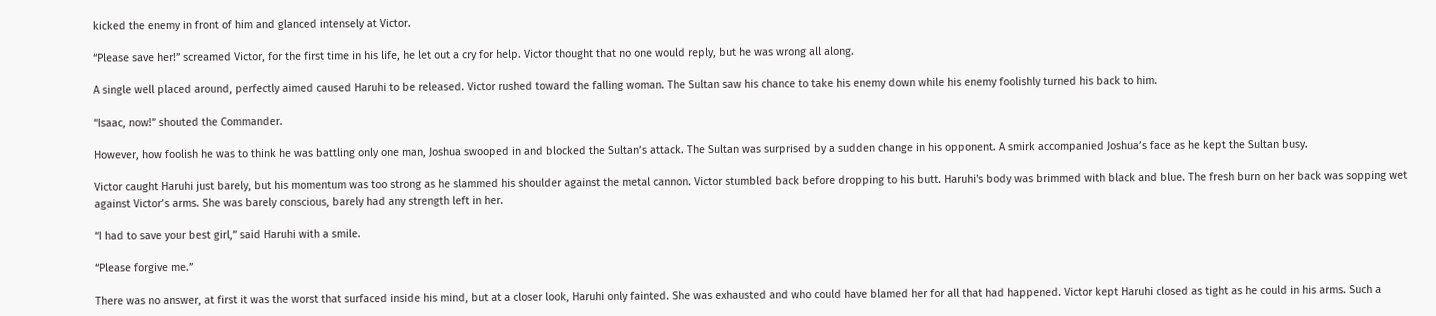kicked the enemy in front of him and glanced intensely at Victor.

“Please save her!” screamed Victor, for the first time in his life, he let out a cry for help. Victor thought that no one would reply, but he was wrong all along.

A single well placed around, perfectly aimed caused Haruhi to be released. Victor rushed toward the falling woman. The Sultan saw his chance to take his enemy down while his enemy foolishly turned his back to him.

“Isaac, now!” shouted the Commander.

However, how foolish he was to think he was battling only one man, Joshua swooped in and blocked the Sultan’s attack. The Sultan was surprised by a sudden change in his opponent. A smirk accompanied Joshua’s face as he kept the Sultan busy.

Victor caught Haruhi just barely, but his momentum was too strong as he slammed his shoulder against the metal cannon. Victor stumbled back before dropping to his butt. Haruhi's body was brimmed with black and blue. The fresh burn on her back was sopping wet against Victor’s arms. She was barely conscious, barely had any strength left in her.

“I had to save your best girl,” said Haruhi with a smile.

“Please forgive me.”

There was no answer, at first it was the worst that surfaced inside his mind, but at a closer look, Haruhi only fainted. She was exhausted and who could have blamed her for all that had happened. Victor kept Haruhi closed as tight as he could in his arms. Such a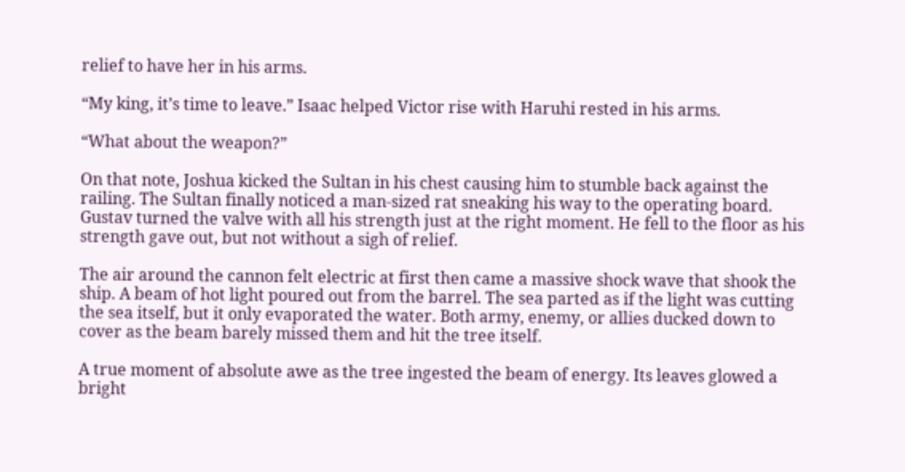relief to have her in his arms.

“My king, it’s time to leave.” Isaac helped Victor rise with Haruhi rested in his arms.

“What about the weapon?”

On that note, Joshua kicked the Sultan in his chest causing him to stumble back against the railing. The Sultan finally noticed a man-sized rat sneaking his way to the operating board. Gustav turned the valve with all his strength just at the right moment. He fell to the floor as his strength gave out, but not without a sigh of relief.

The air around the cannon felt electric at first then came a massive shock wave that shook the ship. A beam of hot light poured out from the barrel. The sea parted as if the light was cutting the sea itself, but it only evaporated the water. Both army, enemy, or allies ducked down to cover as the beam barely missed them and hit the tree itself.

A true moment of absolute awe as the tree ingested the beam of energy. Its leaves glowed a bright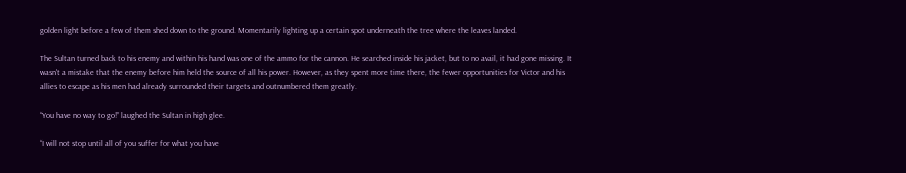golden light before a few of them shed down to the ground. Momentarily lighting up a certain spot underneath the tree where the leaves landed.

The Sultan turned back to his enemy and within his hand was one of the ammo for the cannon. He searched inside his jacket, but to no avail, it had gone missing. It wasn't a mistake that the enemy before him held the source of all his power. However, as they spent more time there, the fewer opportunities for Victor and his allies to escape as his men had already surrounded their targets and outnumbered them greatly.

“You have no way to go!” laughed the Sultan in high glee.

“I will not stop until all of you suffer for what you have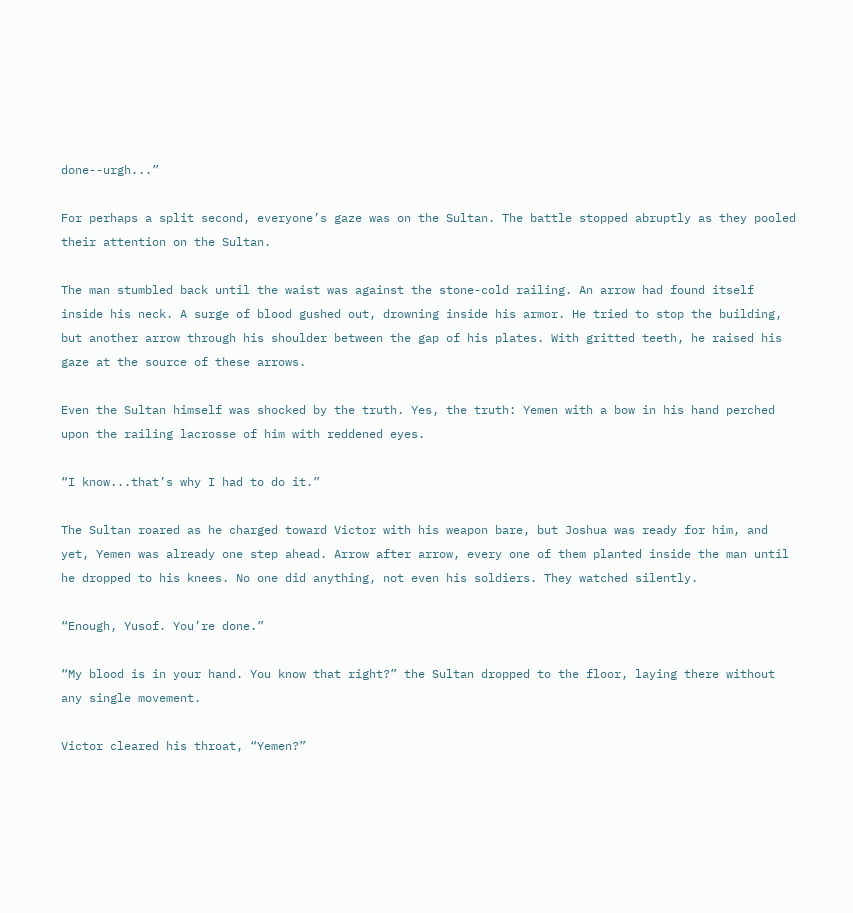done--urgh...”

For perhaps a split second, everyone’s gaze was on the Sultan. The battle stopped abruptly as they pooled their attention on the Sultan.

The man stumbled back until the waist was against the stone-cold railing. An arrow had found itself inside his neck. A surge of blood gushed out, drowning inside his armor. He tried to stop the building, but another arrow through his shoulder between the gap of his plates. With gritted teeth, he raised his gaze at the source of these arrows.

Even the Sultan himself was shocked by the truth. Yes, the truth: Yemen with a bow in his hand perched upon the railing lacrosse of him with reddened eyes.

“I know...that’s why I had to do it.”

The Sultan roared as he charged toward Victor with his weapon bare, but Joshua was ready for him, and yet, Yemen was already one step ahead. Arrow after arrow, every one of them planted inside the man until he dropped to his knees. No one did anything, not even his soldiers. They watched silently.

“Enough, Yusof. You’re done.”

“My blood is in your hand. You know that right?” the Sultan dropped to the floor, laying there without any single movement.

Victor cleared his throat, “Yemen?”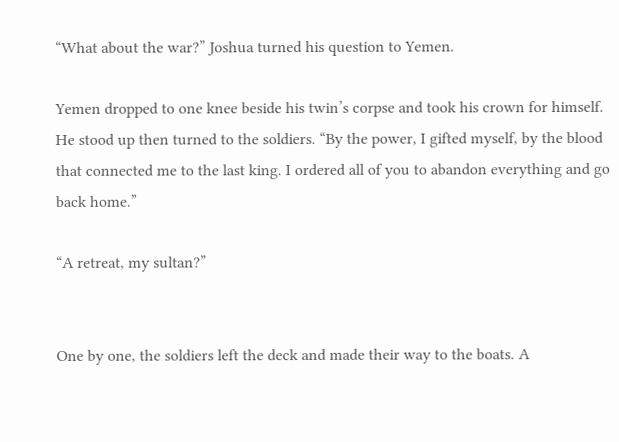“What about the war?” Joshua turned his question to Yemen.

Yemen dropped to one knee beside his twin’s corpse and took his crown for himself. He stood up then turned to the soldiers. “By the power, I gifted myself, by the blood that connected me to the last king. I ordered all of you to abandon everything and go back home.”

“A retreat, my sultan?”


One by one, the soldiers left the deck and made their way to the boats. A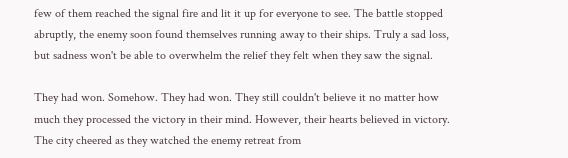few of them reached the signal fire and lit it up for everyone to see. The battle stopped abruptly, the enemy soon found themselves running away to their ships. Truly a sad loss, but sadness won't be able to overwhelm the relief they felt when they saw the signal.

They had won. Somehow. They had won. They still couldn't believe it no matter how much they processed the victory in their mind. However, their hearts believed in victory. The city cheered as they watched the enemy retreat from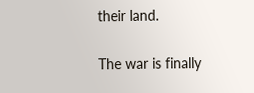their land.

The war is finally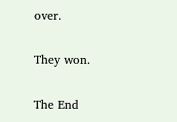over.

They won.

The End